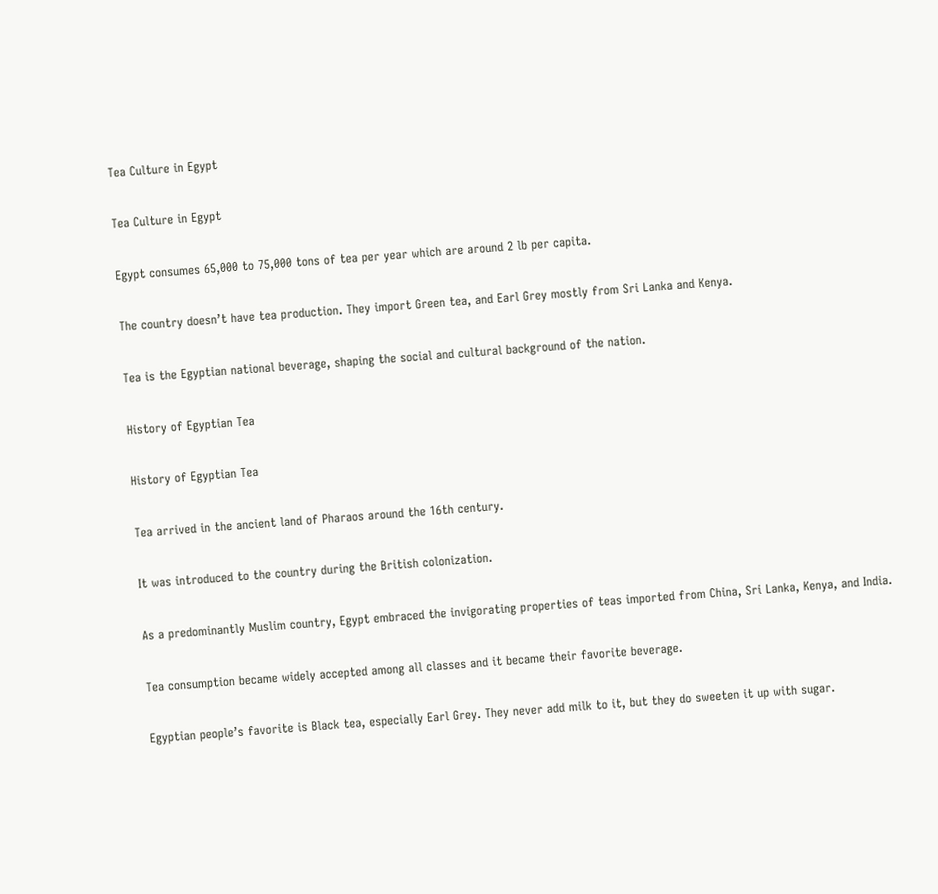Tea Culture in Egypt

Tea Culture in Egypt

Egypt consumes 65,000 to 75,000 tons of tea per year which are around 2 lb per capita.

The country doesn’t have tea production. They import Green tea, and Earl Grey mostly from Sri Lanka and Kenya.

Tea is the Egyptian national beverage, shaping the social and cultural background of the nation.

History of Egyptian Tea

History of Egyptian Tea

Tea arrived in the ancient land of Pharaos around the 16th century.

It was introduced to the country during the British colonization.

As a predominantly Muslim country, Egypt embraced the invigorating properties of teas imported from China, Sri Lanka, Kenya, and India.

Tea consumption became widely accepted among all classes and it became their favorite beverage.

Egyptian people’s favorite is Black tea, especially Earl Grey. They never add milk to it, but they do sweeten it up with sugar.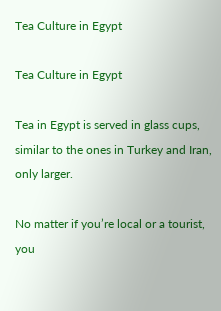Tea Culture in Egypt

Tea Culture in Egypt

Tea in Egypt is served in glass cups, similar to the ones in Turkey and Iran, only larger.

No matter if you’re local or a tourist, you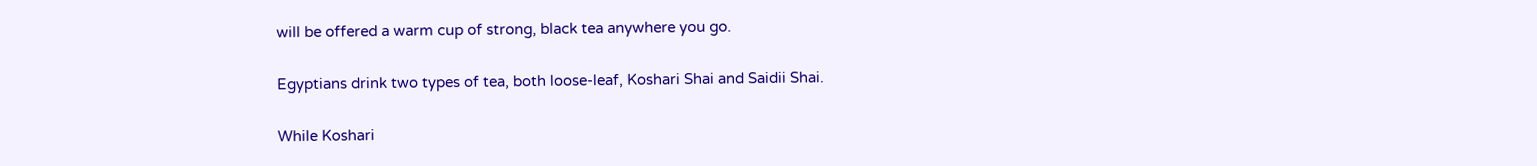will be offered a warm cup of strong, black tea anywhere you go.

Egyptians drink two types of tea, both loose-leaf, Koshari Shai and Saidii Shai.

While Koshari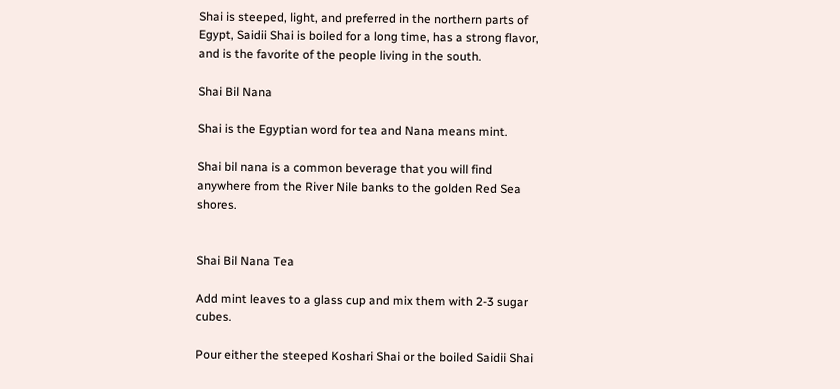Shai is steeped, light, and preferred in the northern parts of Egypt, Saidii Shai is boiled for a long time, has a strong flavor, and is the favorite of the people living in the south.

Shai Bil Nana

Shai is the Egyptian word for tea and Nana means mint.

Shai bil nana is a common beverage that you will find anywhere from the River Nile banks to the golden Red Sea shores.


Shai Bil Nana Tea

Add mint leaves to a glass cup and mix them with 2-3 sugar cubes.

Pour either the steeped Koshari Shai or the boiled Saidii Shai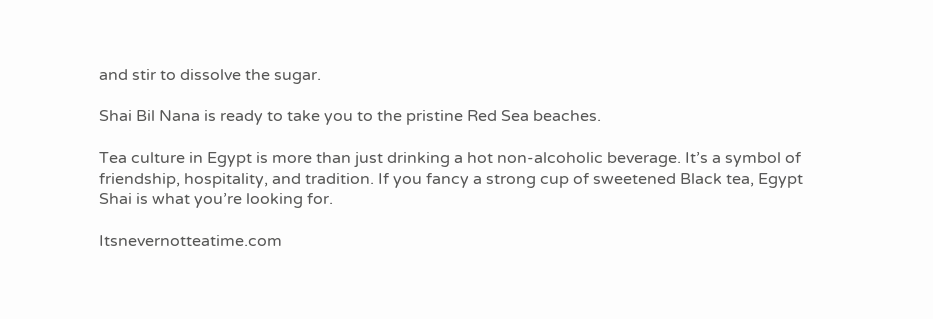and stir to dissolve the sugar.

Shai Bil Nana is ready to take you to the pristine Red Sea beaches.

Tea culture in Egypt is more than just drinking a hot non-alcoholic beverage. It’s a symbol of friendship, hospitality, and tradition. If you fancy a strong cup of sweetened Black tea, Egypt Shai is what you’re looking for.

Itsnevernotteatime.com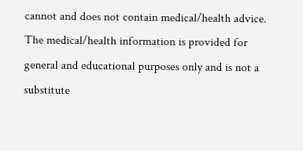cannot and does not contain medical/health advice. The medical/health information is provided for general and educational purposes only and is not a substitute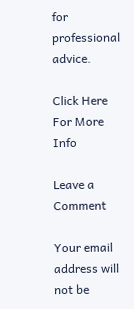for professional advice.

Click Here For More Info

Leave a Comment

Your email address will not be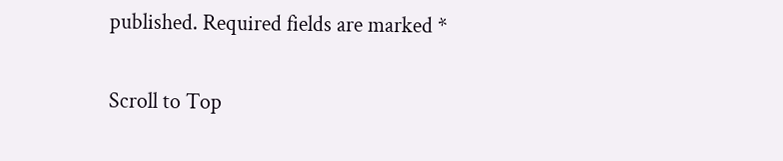published. Required fields are marked *

Scroll to Top